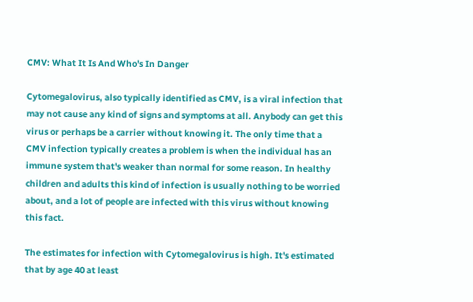CMV: What It Is And Who's In Danger

Cytomegalovirus, also typically identified as CMV, is a viral infection that may not cause any kind of signs and symptoms at all. Anybody can get this virus or perhaps be a carrier without knowing it. The only time that a CMV infection typically creates a problem is when the individual has an immune system that's weaker than normal for some reason. In healthy children and adults this kind of infection is usually nothing to be worried about, and a lot of people are infected with this virus without knowing this fact.

The estimates for infection with Cytomegalovirus is high. It's estimated that by age 40 at least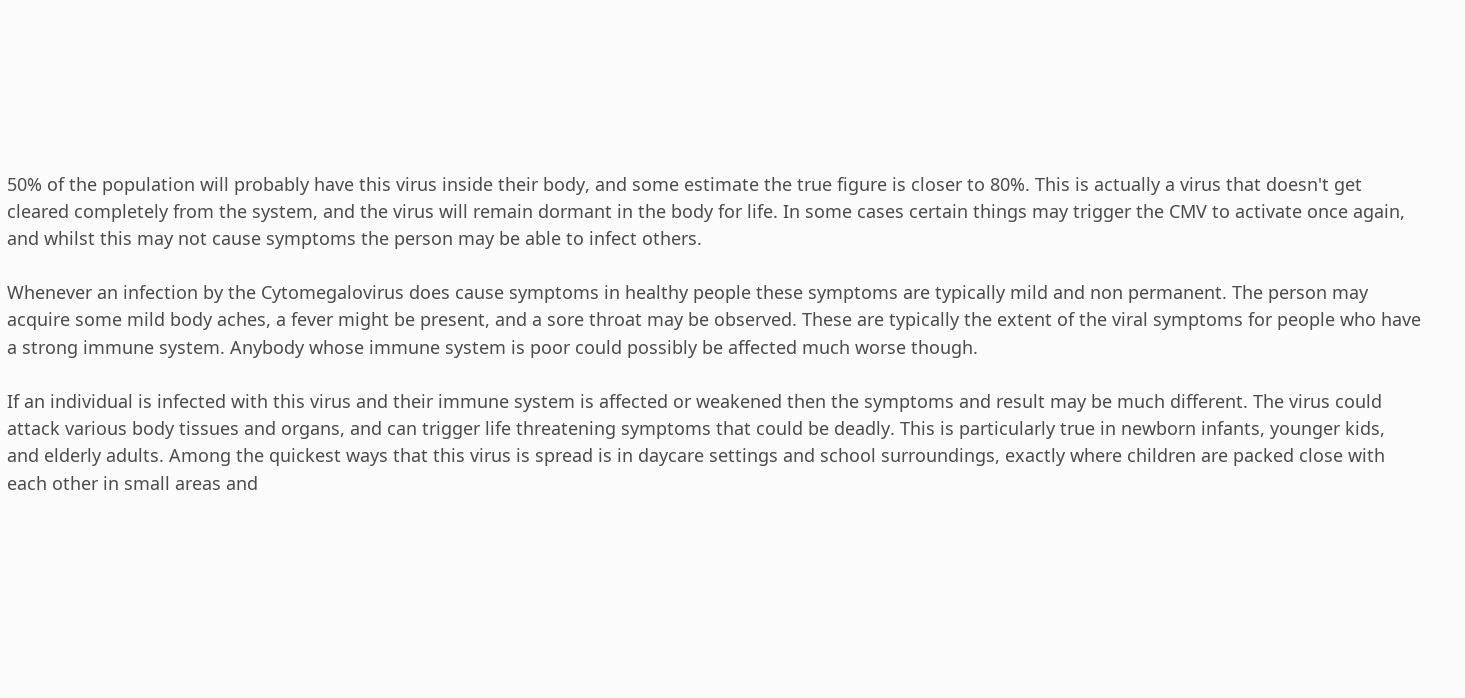50% of the population will probably have this virus inside their body, and some estimate the true figure is closer to 80%. This is actually a virus that doesn't get cleared completely from the system, and the virus will remain dormant in the body for life. In some cases certain things may trigger the CMV to activate once again, and whilst this may not cause symptoms the person may be able to infect others.

Whenever an infection by the Cytomegalovirus does cause symptoms in healthy people these symptoms are typically mild and non permanent. The person may acquire some mild body aches, a fever might be present, and a sore throat may be observed. These are typically the extent of the viral symptoms for people who have a strong immune system. Anybody whose immune system is poor could possibly be affected much worse though.

If an individual is infected with this virus and their immune system is affected or weakened then the symptoms and result may be much different. The virus could attack various body tissues and organs, and can trigger life threatening symptoms that could be deadly. This is particularly true in newborn infants, younger kids, and elderly adults. Among the quickest ways that this virus is spread is in daycare settings and school surroundings, exactly where children are packed close with each other in small areas and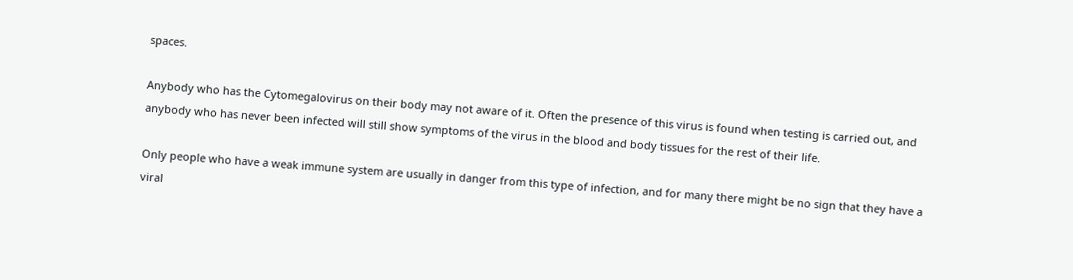spaces.

Anybody who has the Cytomegalovirus on their body may not aware of it. Often the presence of this virus is found when testing is carried out, and anybody who has never been infected will still show symptoms of the virus in the blood and body tissues for the rest of their life.

Only people who have a weak immune system are usually in danger from this type of infection, and for many there might be no sign that they have a viral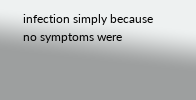infection simply because no symptoms were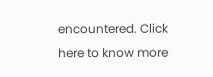encountered. Click here to know more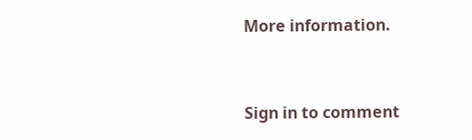More information.


Sign in to comment